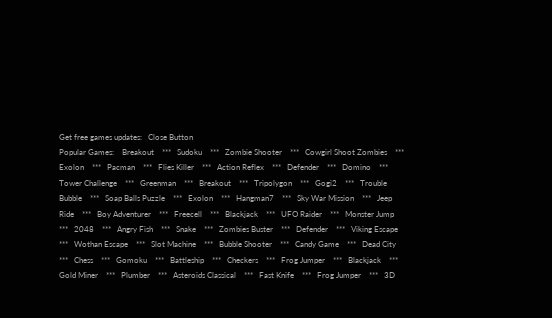Get free games updates:   Close Button
Popular Games:    Breakout    ***   Sudoku    ***   Zombie Shooter    ***   Cowgirl Shoot Zombies    ***   Exolon    ***   Pacman    ***   Flies Killer    ***   Action Reflex    ***   Defender    ***   Domino    ***   Tower Challenge    ***   Greenman    ***   Breakout    ***   Tripolygon    ***   Gogi2    ***   Trouble Bubble    ***   Soap Balls Puzzle    ***   Exolon    ***   Hangman7    ***   Sky War Mission    ***   Jeep Ride    ***   Boy Adventurer    ***   Freecell    ***   Blackjack    ***   UFO Raider    ***   Monster Jump    ***   2048    ***   Angry Fish    ***   Snake    ***   Zombies Buster    ***   Defender    ***   Viking Escape    ***   Wothan Escape    ***   Slot Machine    ***   Bubble Shooter    ***   Candy Game    ***   Dead City    ***   Chess    ***   Gomoku    ***   Battleship    ***   Checkers    ***   Frog Jumper    ***   Blackjack    ***   Gold Miner    ***   Plumber    ***   Asteroids Classical    ***   Fast Knife    ***   Frog Jumper    ***   3D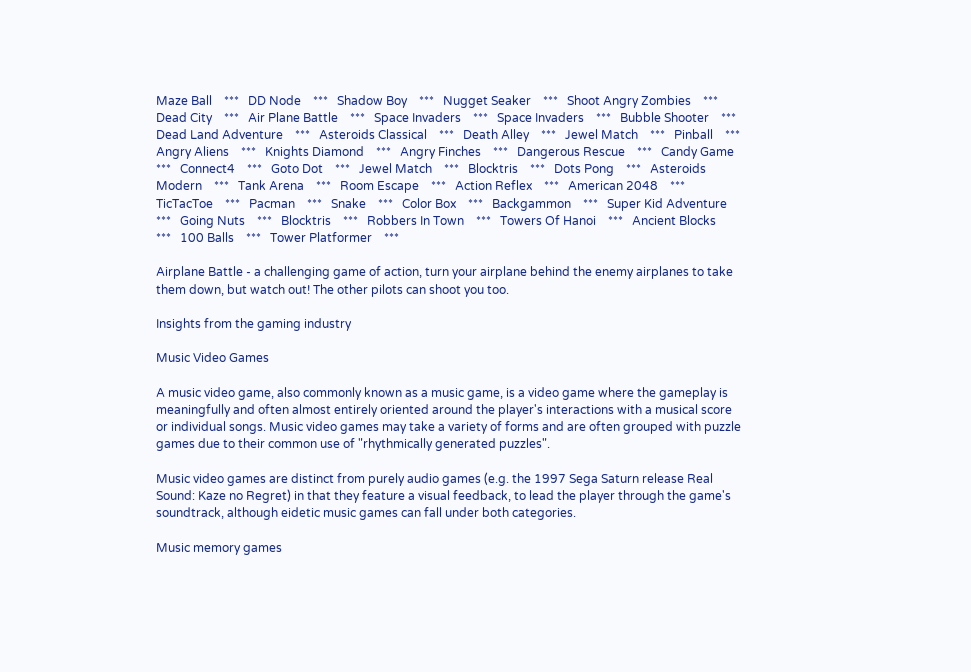Maze Ball    ***   DD Node    ***   Shadow Boy    ***   Nugget Seaker    ***   Shoot Angry Zombies    ***   Dead City    ***   Air Plane Battle    ***   Space Invaders    ***   Space Invaders    ***   Bubble Shooter    ***   Dead Land Adventure    ***   Asteroids Classical    ***   Death Alley    ***   Jewel Match    ***   Pinball    ***   Angry Aliens    ***   Knights Diamond    ***   Angry Finches    ***   Dangerous Rescue    ***   Candy Game    ***   Connect4    ***   Goto Dot    ***   Jewel Match    ***   Blocktris    ***   Dots Pong    ***   Asteroids Modern    ***   Tank Arena    ***   Room Escape    ***   Action Reflex    ***   American 2048    ***   TicTacToe    ***   Pacman    ***   Snake    ***   Color Box    ***   Backgammon    ***   Super Kid Adventure    ***   Going Nuts    ***   Blocktris    ***   Robbers In Town    ***   Towers Of Hanoi    ***   Ancient Blocks    ***   100 Balls    ***   Tower Platformer    ***

Airplane Battle - a challenging game of action, turn your airplane behind the enemy airplanes to take them down, but watch out! The other pilots can shoot you too.

Insights from the gaming industry

Music Video Games

A music video game, also commonly known as a music game, is a video game where the gameplay is meaningfully and often almost entirely oriented around the player's interactions with a musical score or individual songs. Music video games may take a variety of forms and are often grouped with puzzle games due to their common use of "rhythmically generated puzzles".

Music video games are distinct from purely audio games (e.g. the 1997 Sega Saturn release Real Sound: Kaze no Regret) in that they feature a visual feedback, to lead the player through the game's soundtrack, although eidetic music games can fall under both categories.

Music memory games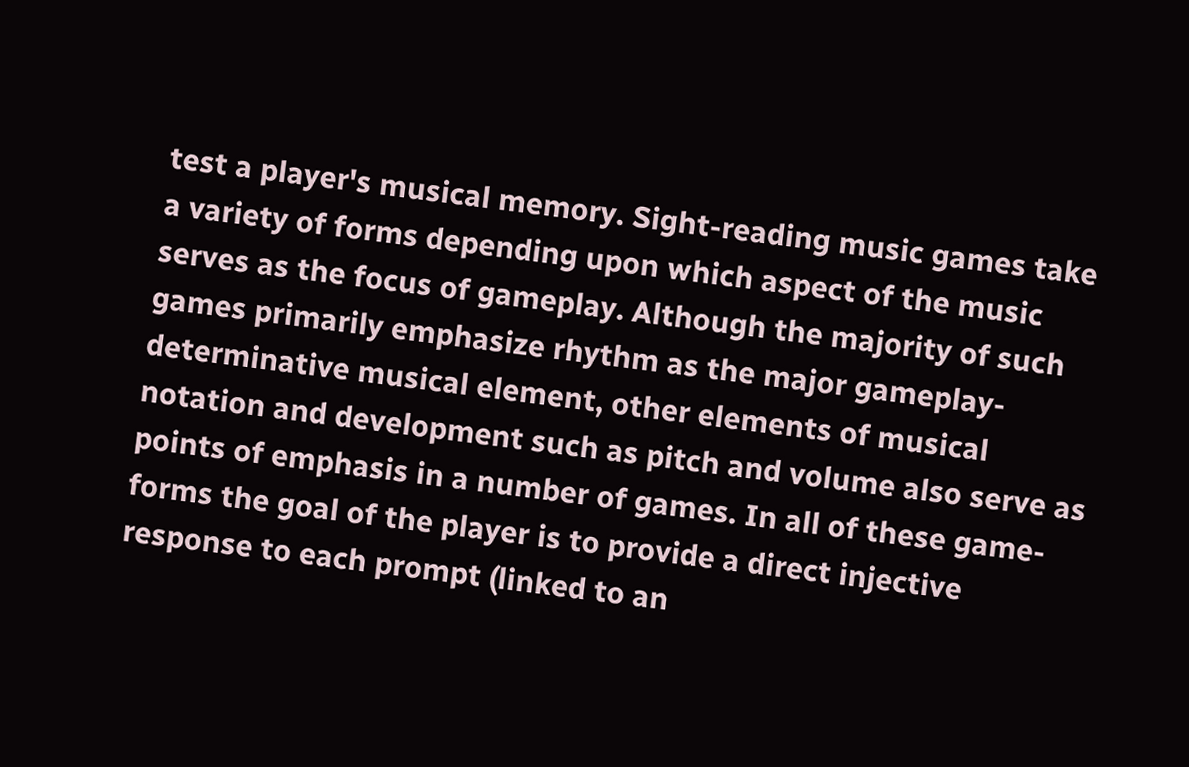test a player's musical memory. Sight-reading music games take a variety of forms depending upon which aspect of the music serves as the focus of gameplay. Although the majority of such games primarily emphasize rhythm as the major gameplay-determinative musical element, other elements of musical notation and development such as pitch and volume also serve as points of emphasis in a number of games. In all of these game-forms the goal of the player is to provide a direct injective response to each prompt (linked to an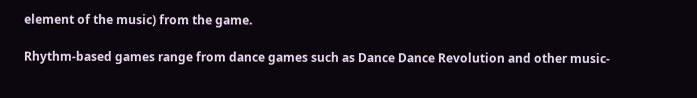element of the music) from the game.

Rhythm-based games range from dance games such as Dance Dance Revolution and other music-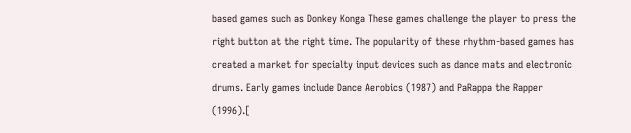based games such as Donkey Konga These games challenge the player to press the right button at the right time. The popularity of these rhythm-based games has created a market for specialty input devices such as dance mats and electronic drums. Early games include Dance Aerobics (1987) and PaRappa the Rapper (1996).[